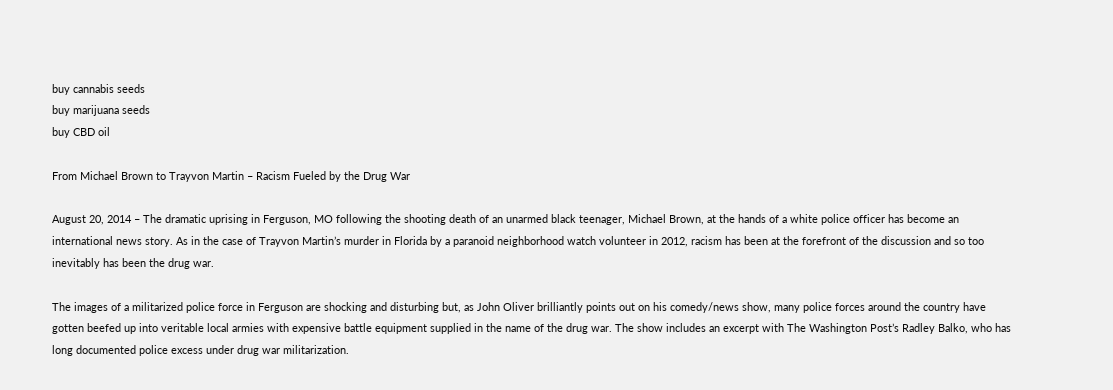buy cannabis seeds
buy marijuana seeds
buy CBD oil

From Michael Brown to Trayvon Martin – Racism Fueled by the Drug War

August 20, 2014 – The dramatic uprising in Ferguson, MO following the shooting death of an unarmed black teenager, Michael Brown, at the hands of a white police officer has become an international news story. As in the case of Trayvon Martin’s murder in Florida by a paranoid neighborhood watch volunteer in 2012, racism has been at the forefront of the discussion and so too inevitably has been the drug war.

The images of a militarized police force in Ferguson are shocking and disturbing but, as John Oliver brilliantly points out on his comedy/news show, many police forces around the country have gotten beefed up into veritable local armies with expensive battle equipment supplied in the name of the drug war. The show includes an excerpt with The Washington Post’s Radley Balko, who has long documented police excess under drug war militarization.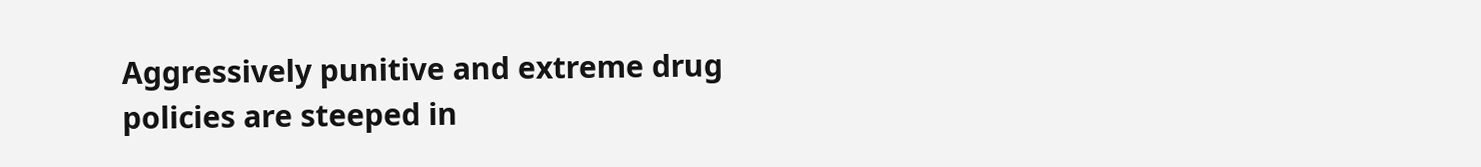Aggressively punitive and extreme drug policies are steeped in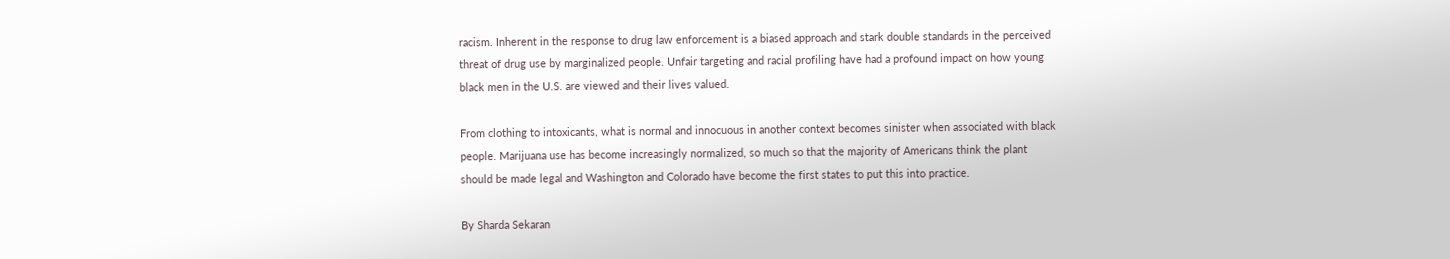racism. Inherent in the response to drug law enforcement is a biased approach and stark double standards in the perceived threat of drug use by marginalized people. Unfair targeting and racial profiling have had a profound impact on how young black men in the U.S. are viewed and their lives valued.

From clothing to intoxicants, what is normal and innocuous in another context becomes sinister when associated with black people. Marijuana use has become increasingly normalized, so much so that the majority of Americans think the plant should be made legal and Washington and Colorado have become the first states to put this into practice.

By Sharda Sekaran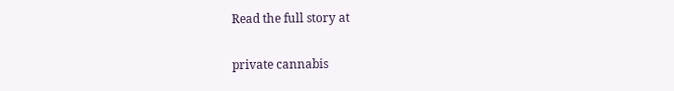Read the full story at

private cannabis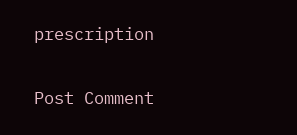prescription

Post Comment